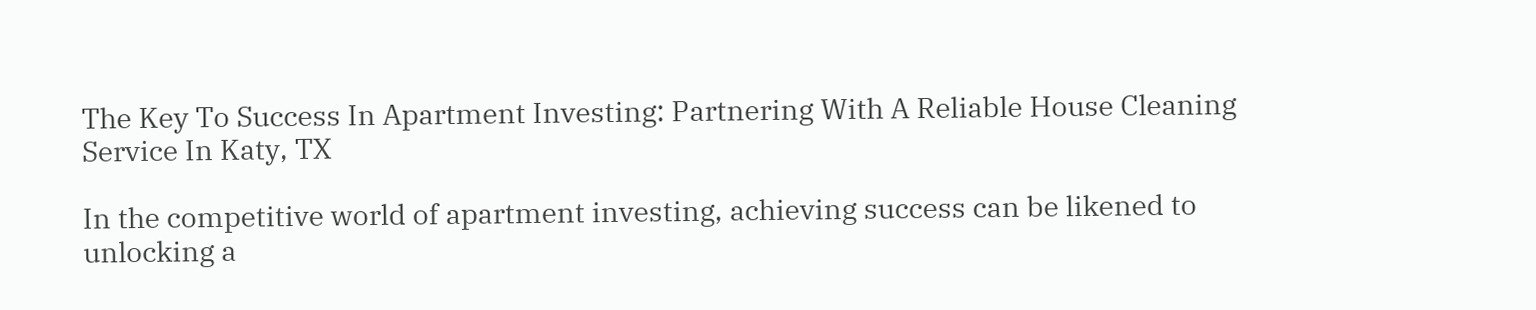The Key To Success In Apartment Investing: Partnering With A Reliable House Cleaning Service In Katy, TX

In the competitive world of apartment investing, achieving success can be likened to unlocking a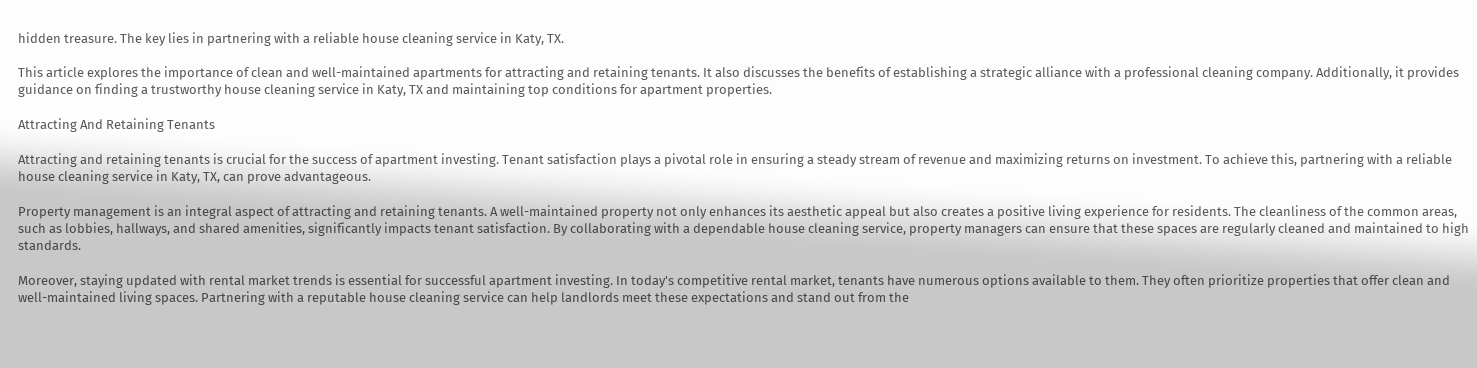hidden treasure. The key lies in partnering with a reliable house cleaning service in Katy, TX.

This article explores the importance of clean and well-maintained apartments for attracting and retaining tenants. It also discusses the benefits of establishing a strategic alliance with a professional cleaning company. Additionally, it provides guidance on finding a trustworthy house cleaning service in Katy, TX and maintaining top conditions for apartment properties.

Attracting And Retaining Tenants

Attracting and retaining tenants is crucial for the success of apartment investing. Tenant satisfaction plays a pivotal role in ensuring a steady stream of revenue and maximizing returns on investment. To achieve this, partnering with a reliable house cleaning service in Katy, TX, can prove advantageous.

Property management is an integral aspect of attracting and retaining tenants. A well-maintained property not only enhances its aesthetic appeal but also creates a positive living experience for residents. The cleanliness of the common areas, such as lobbies, hallways, and shared amenities, significantly impacts tenant satisfaction. By collaborating with a dependable house cleaning service, property managers can ensure that these spaces are regularly cleaned and maintained to high standards.

Moreover, staying updated with rental market trends is essential for successful apartment investing. In today's competitive rental market, tenants have numerous options available to them. They often prioritize properties that offer clean and well-maintained living spaces. Partnering with a reputable house cleaning service can help landlords meet these expectations and stand out from the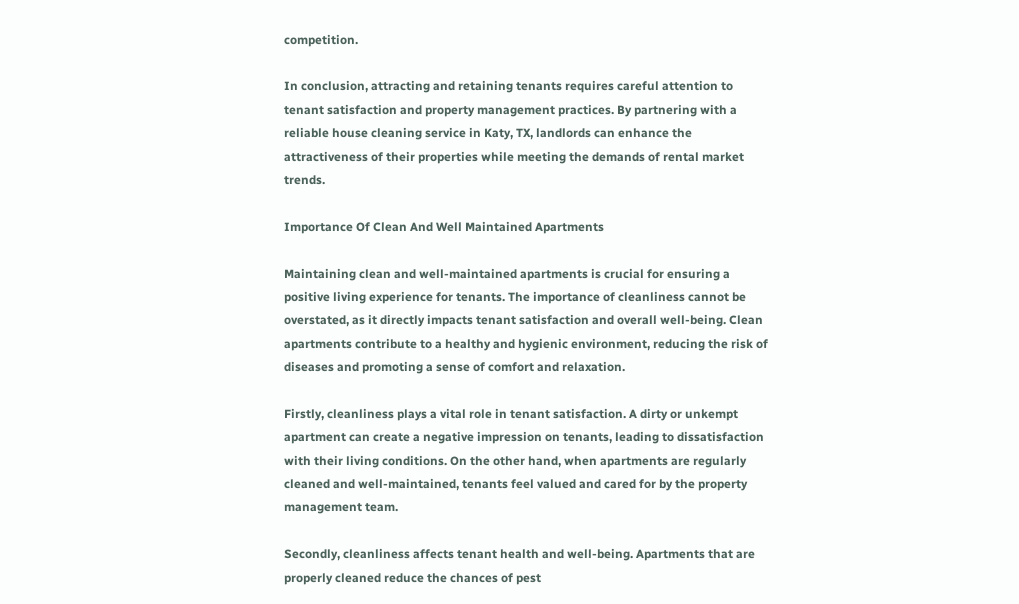competition.

In conclusion, attracting and retaining tenants requires careful attention to tenant satisfaction and property management practices. By partnering with a reliable house cleaning service in Katy, TX, landlords can enhance the attractiveness of their properties while meeting the demands of rental market trends.

Importance Of Clean And Well Maintained Apartments

Maintaining clean and well-maintained apartments is crucial for ensuring a positive living experience for tenants. The importance of cleanliness cannot be overstated, as it directly impacts tenant satisfaction and overall well-being. Clean apartments contribute to a healthy and hygienic environment, reducing the risk of diseases and promoting a sense of comfort and relaxation.

Firstly, cleanliness plays a vital role in tenant satisfaction. A dirty or unkempt apartment can create a negative impression on tenants, leading to dissatisfaction with their living conditions. On the other hand, when apartments are regularly cleaned and well-maintained, tenants feel valued and cared for by the property management team.

Secondly, cleanliness affects tenant health and well-being. Apartments that are properly cleaned reduce the chances of pest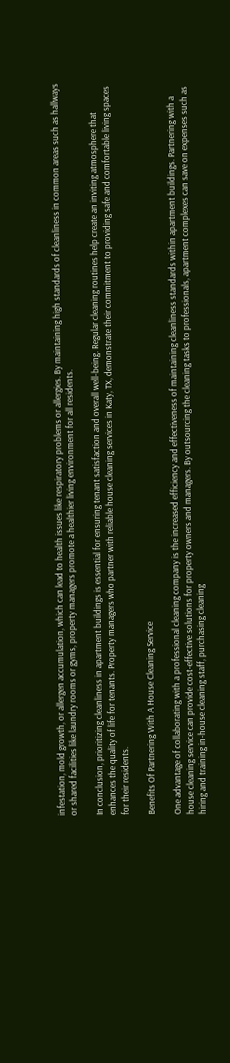infestation, mold growth, or allergen accumulation, which can lead to health issues like respiratory problems or allergies. By maintaining high standards of cleanliness in common areas such as hallways or shared facilities like laundry rooms or gyms, property managers promote a healthier living environment for all residents.

In conclusion, prioritizing cleanliness in apartment buildings is essential for ensuring tenant satisfaction and overall well-being. Regular cleaning routines help create an inviting atmosphere that enhances the quality of life for tenants. Property managers who partner with reliable house cleaning services in Katy, TX, demonstrate their commitment to providing safe and comfortable living spaces for their residents.

Benefits Of Partnering With A House Cleaning Service

One advantage of collaborating with a professional cleaning company is the increased efficiency and effectiveness of maintaining cleanliness standards within apartment buildings. Partnering with a house cleaning service can provide cost-effective solutions for property owners and managers. By outsourcing the cleaning tasks to professionals, apartment complexes can save on expenses such as hiring and training in-house cleaning staff, purchasing cleaning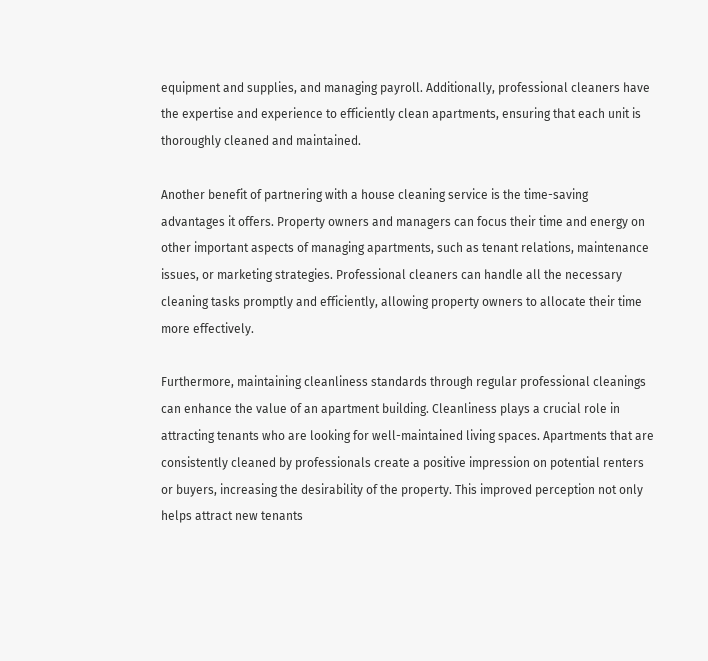equipment and supplies, and managing payroll. Additionally, professional cleaners have the expertise and experience to efficiently clean apartments, ensuring that each unit is thoroughly cleaned and maintained.

Another benefit of partnering with a house cleaning service is the time-saving advantages it offers. Property owners and managers can focus their time and energy on other important aspects of managing apartments, such as tenant relations, maintenance issues, or marketing strategies. Professional cleaners can handle all the necessary cleaning tasks promptly and efficiently, allowing property owners to allocate their time more effectively.

Furthermore, maintaining cleanliness standards through regular professional cleanings can enhance the value of an apartment building. Cleanliness plays a crucial role in attracting tenants who are looking for well-maintained living spaces. Apartments that are consistently cleaned by professionals create a positive impression on potential renters or buyers, increasing the desirability of the property. This improved perception not only helps attract new tenants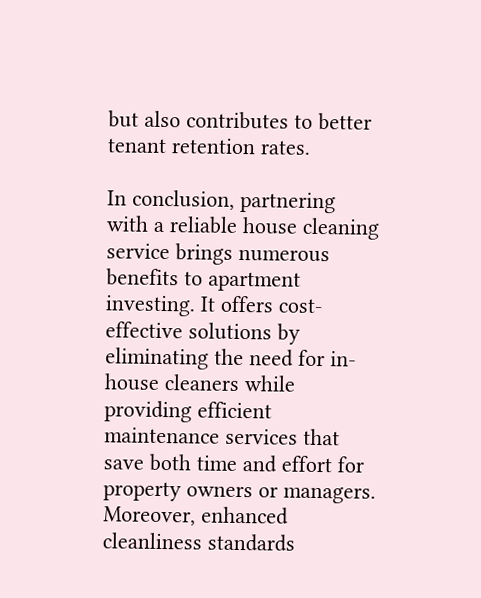but also contributes to better tenant retention rates.

In conclusion, partnering with a reliable house cleaning service brings numerous benefits to apartment investing. It offers cost-effective solutions by eliminating the need for in-house cleaners while providing efficient maintenance services that save both time and effort for property owners or managers. Moreover, enhanced cleanliness standards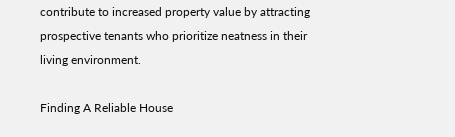contribute to increased property value by attracting prospective tenants who prioritize neatness in their living environment.

Finding A Reliable House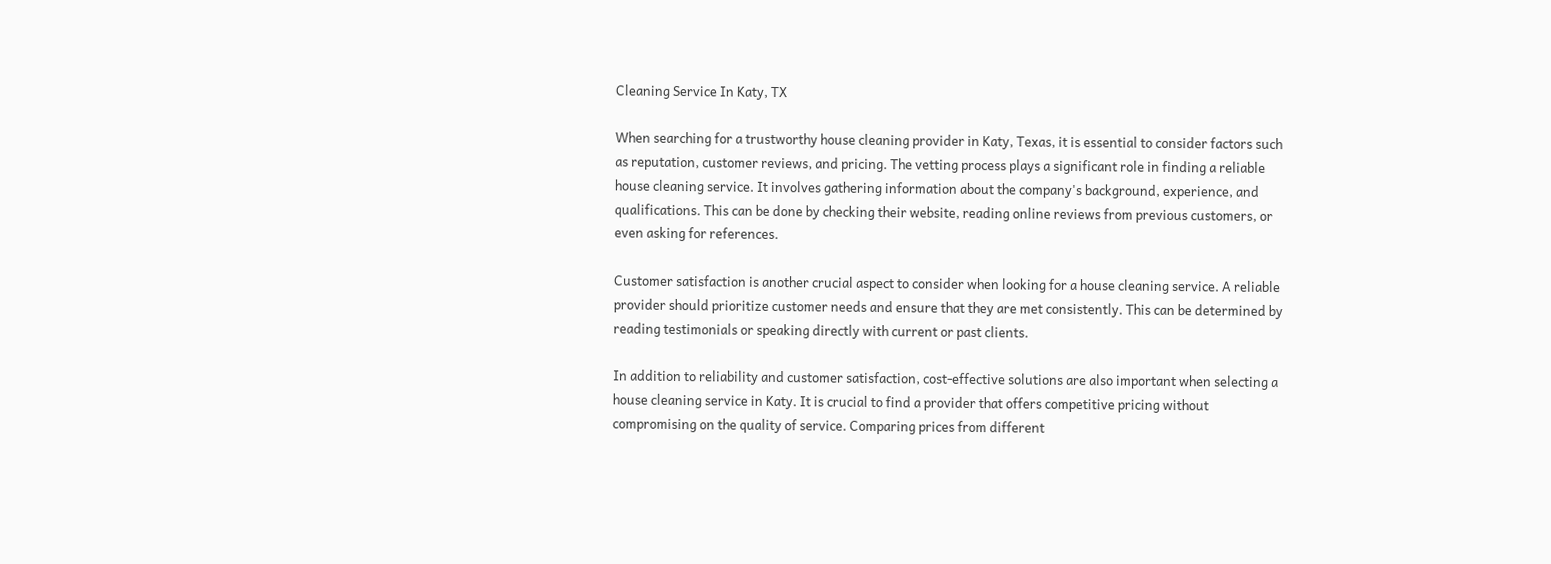Cleaning Service In Katy, TX

When searching for a trustworthy house cleaning provider in Katy, Texas, it is essential to consider factors such as reputation, customer reviews, and pricing. The vetting process plays a significant role in finding a reliable house cleaning service. It involves gathering information about the company's background, experience, and qualifications. This can be done by checking their website, reading online reviews from previous customers, or even asking for references.

Customer satisfaction is another crucial aspect to consider when looking for a house cleaning service. A reliable provider should prioritize customer needs and ensure that they are met consistently. This can be determined by reading testimonials or speaking directly with current or past clients.

In addition to reliability and customer satisfaction, cost-effective solutions are also important when selecting a house cleaning service in Katy. It is crucial to find a provider that offers competitive pricing without compromising on the quality of service. Comparing prices from different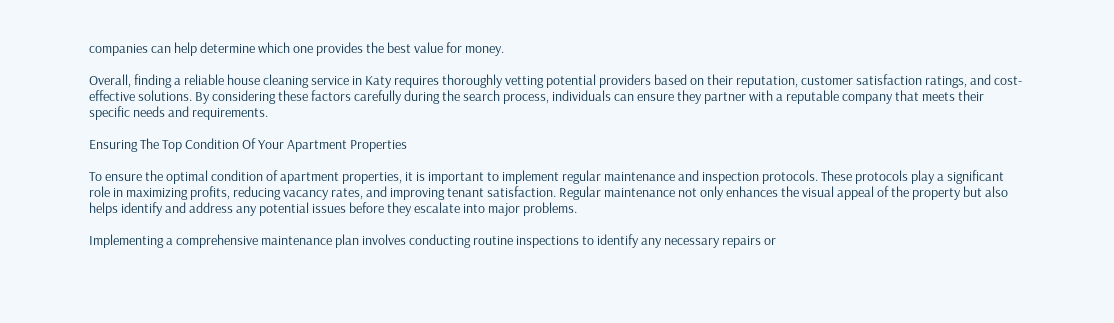companies can help determine which one provides the best value for money.

Overall, finding a reliable house cleaning service in Katy requires thoroughly vetting potential providers based on their reputation, customer satisfaction ratings, and cost-effective solutions. By considering these factors carefully during the search process, individuals can ensure they partner with a reputable company that meets their specific needs and requirements.

Ensuring The Top Condition Of Your Apartment Properties

To ensure the optimal condition of apartment properties, it is important to implement regular maintenance and inspection protocols. These protocols play a significant role in maximizing profits, reducing vacancy rates, and improving tenant satisfaction. Regular maintenance not only enhances the visual appeal of the property but also helps identify and address any potential issues before they escalate into major problems.

Implementing a comprehensive maintenance plan involves conducting routine inspections to identify any necessary repairs or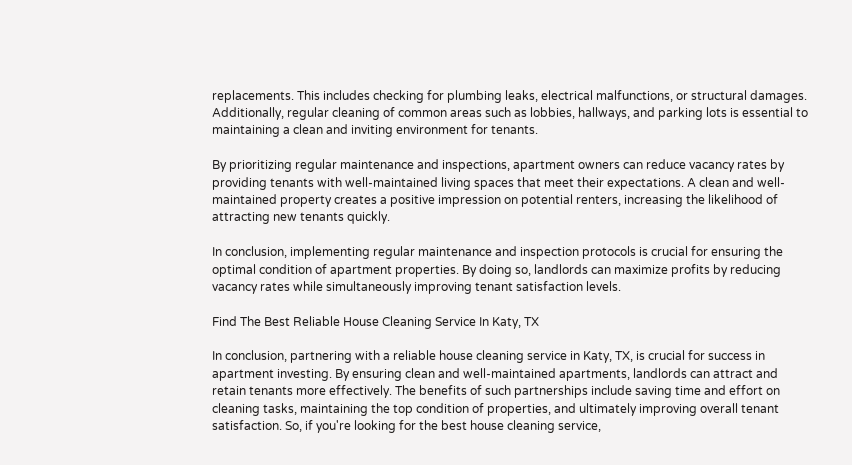replacements. This includes checking for plumbing leaks, electrical malfunctions, or structural damages. Additionally, regular cleaning of common areas such as lobbies, hallways, and parking lots is essential to maintaining a clean and inviting environment for tenants.

By prioritizing regular maintenance and inspections, apartment owners can reduce vacancy rates by providing tenants with well-maintained living spaces that meet their expectations. A clean and well-maintained property creates a positive impression on potential renters, increasing the likelihood of attracting new tenants quickly.

In conclusion, implementing regular maintenance and inspection protocols is crucial for ensuring the optimal condition of apartment properties. By doing so, landlords can maximize profits by reducing vacancy rates while simultaneously improving tenant satisfaction levels.

Find The Best Reliable House Cleaning Service In Katy, TX

In conclusion, partnering with a reliable house cleaning service in Katy, TX, is crucial for success in apartment investing. By ensuring clean and well-maintained apartments, landlords can attract and retain tenants more effectively. The benefits of such partnerships include saving time and effort on cleaning tasks, maintaining the top condition of properties, and ultimately improving overall tenant satisfaction. So, if you're looking for the best house cleaning service,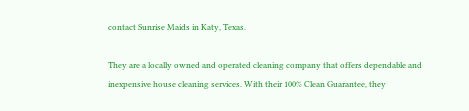contact Sunrise Maids in Katy, Texas.

They are a locally owned and operated cleaning company that offers dependable and inexpensive house cleaning services. With their 100% Clean Guarantee, they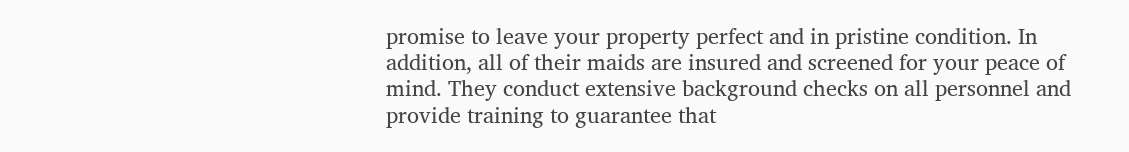promise to leave your property perfect and in pristine condition. In addition, all of their maids are insured and screened for your peace of mind. They conduct extensive background checks on all personnel and provide training to guarantee that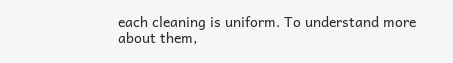each cleaning is uniform. To understand more about them,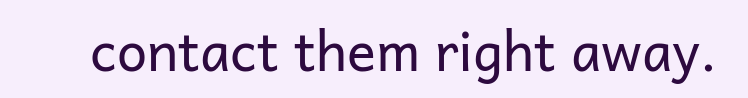contact them right away.